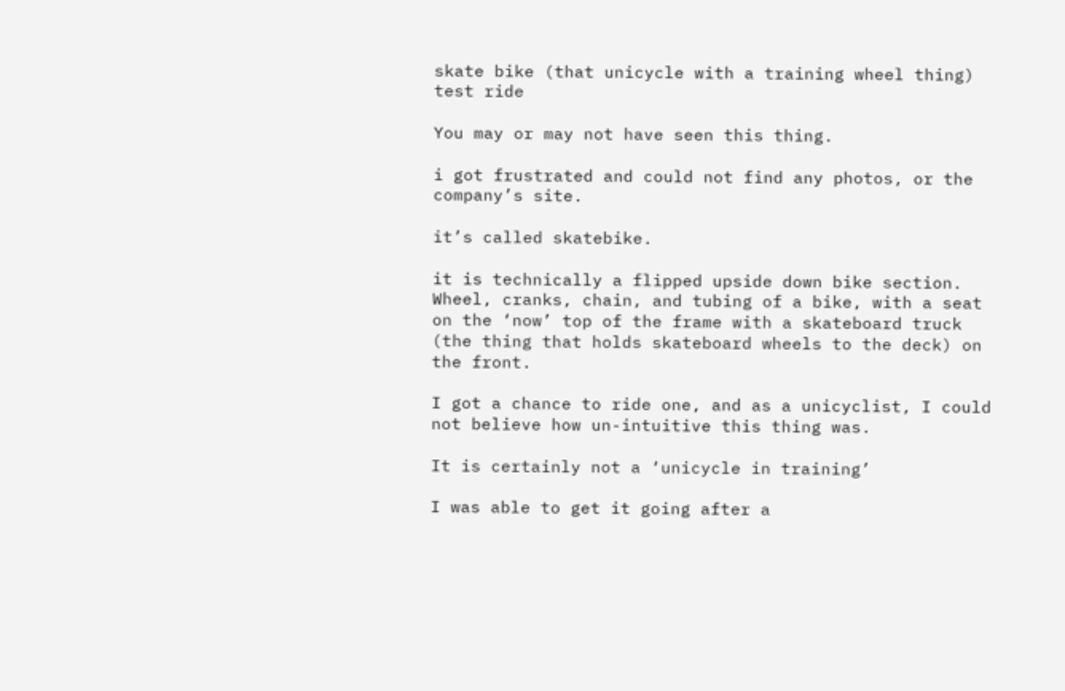skate bike (that unicycle with a training wheel thing) test ride

You may or may not have seen this thing.

i got frustrated and could not find any photos, or the company’s site.

it’s called skatebike.

it is technically a flipped upside down bike section. Wheel, cranks, chain, and tubing of a bike, with a seat on the ‘now’ top of the frame with a skateboard truck (the thing that holds skateboard wheels to the deck) on the front.

I got a chance to ride one, and as a unicyclist, I could not believe how un-intuitive this thing was.

It is certainly not a ‘unicycle in training’

I was able to get it going after a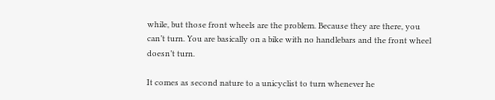while, but those front wheels are the problem. Because they are there, you can’t turn. You are basically on a bike with no handlebars and the front wheel doesn’t turn.

It comes as second nature to a unicyclist to turn whenever he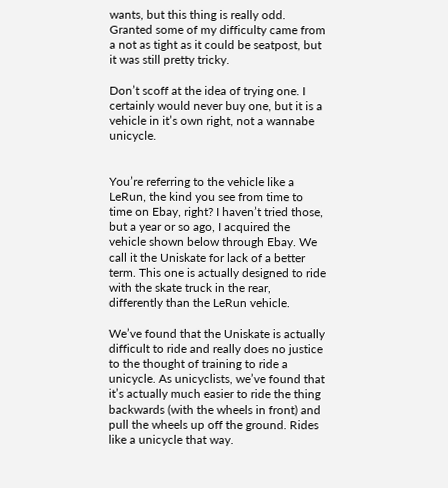wants, but this thing is really odd. Granted some of my difficulty came from a not as tight as it could be seatpost, but it was still pretty tricky.

Don’t scoff at the idea of trying one. I certainly would never buy one, but it is a vehicle in it’s own right, not a wannabe unicycle.


You’re referring to the vehicle like a LeRun, the kind you see from time to time on Ebay, right? I haven’t tried those, but a year or so ago, I acquired the vehicle shown below through Ebay. We call it the Uniskate for lack of a better term. This one is actually designed to ride with the skate truck in the rear, differently than the LeRun vehicle.

We’ve found that the Uniskate is actually difficult to ride and really does no justice to the thought of training to ride a unicycle. As unicyclists, we’ve found that it’s actually much easier to ride the thing backwards (with the wheels in front) and pull the wheels up off the ground. Rides like a unicycle that way.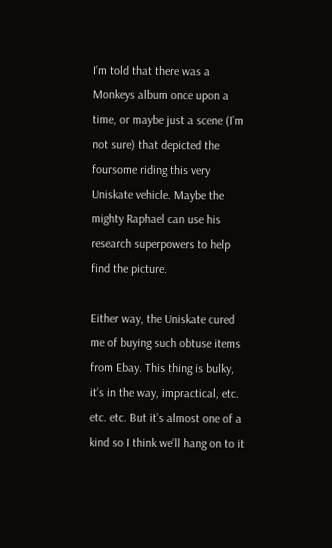I’m told that there was a Monkeys album once upon a time, or maybe just a scene (I’m not sure) that depicted the foursome riding this very Uniskate vehicle. Maybe the mighty Raphael can use his research superpowers to help find the picture.

Either way, the Uniskate cured me of buying such obtuse items from Ebay. This thing is bulky, it’s in the way, impractical, etc. etc. etc. But it’s almost one of a kind so I think we’ll hang on to it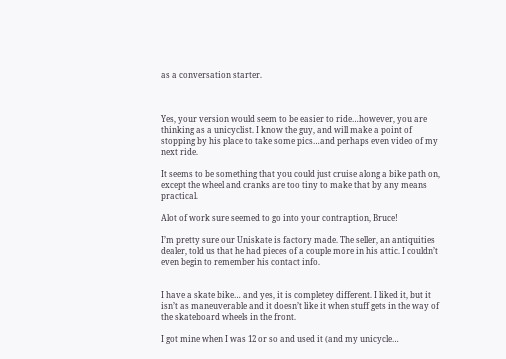as a conversation starter.



Yes, your version would seem to be easier to ride…however, you are thinking as a unicyclist. I know the guy, and will make a point of stopping by his place to take some pics…and perhaps even video of my next ride.

It seems to be something that you could just cruise along a bike path on, except the wheel and cranks are too tiny to make that by any means practical.

Alot of work sure seemed to go into your contraption, Bruce!

I’m pretty sure our Uniskate is factory made. The seller, an antiquities dealer, told us that he had pieces of a couple more in his attic. I couldn’t even begin to remember his contact info.


I have a skate bike… and yes, it is completey different. I liked it, but it isn’t as maneuverable and it doesn’t like it when stuff gets in the way of the skateboard wheels in the front.

I got mine when I was 12 or so and used it (and my unicycle…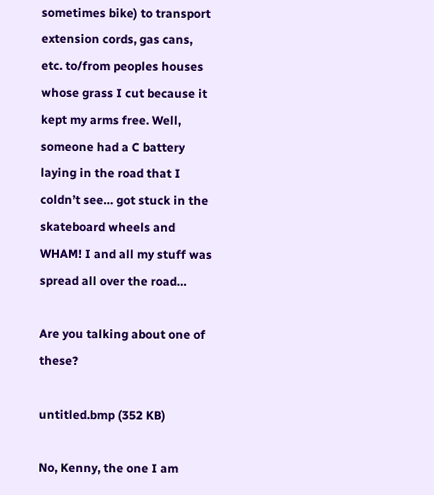sometimes bike) to transport extension cords, gas cans, etc. to/from peoples houses whose grass I cut because it kept my arms free. Well, someone had a C battery laying in the road that I coldn’t see… got stuck in the skateboard wheels and WHAM! I and all my stuff was spread all over the road…

Are you talking about one of these?

untitled.bmp (352 KB)

No, Kenny, the one I am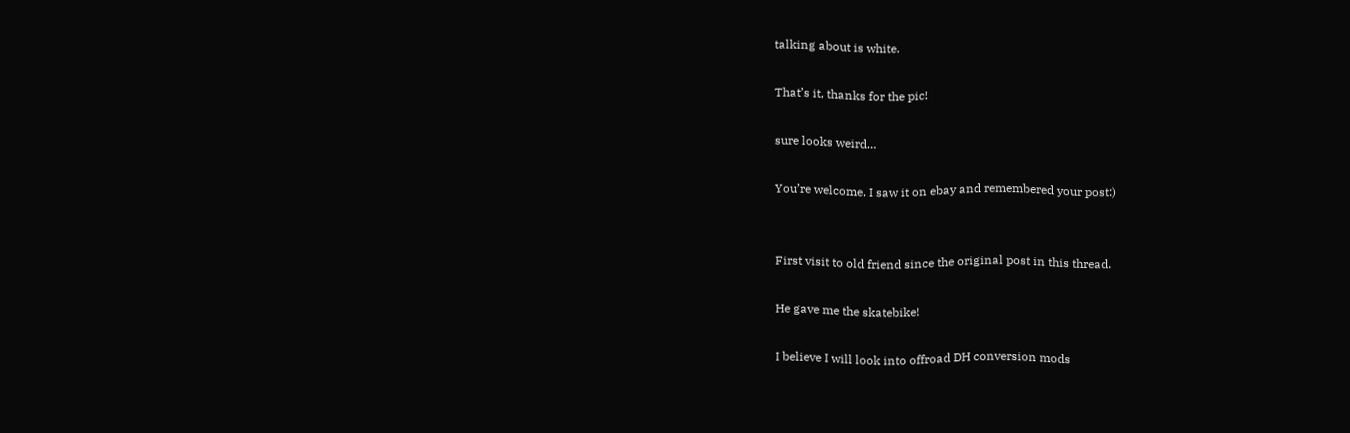talking about is white.

That’s it, thanks for the pic!

sure looks weird…

You’re welcome. I saw it on ebay and remembered your post:)


First visit to old friend since the original post in this thread.

He gave me the skatebike!

I believe I will look into offroad DH conversion mods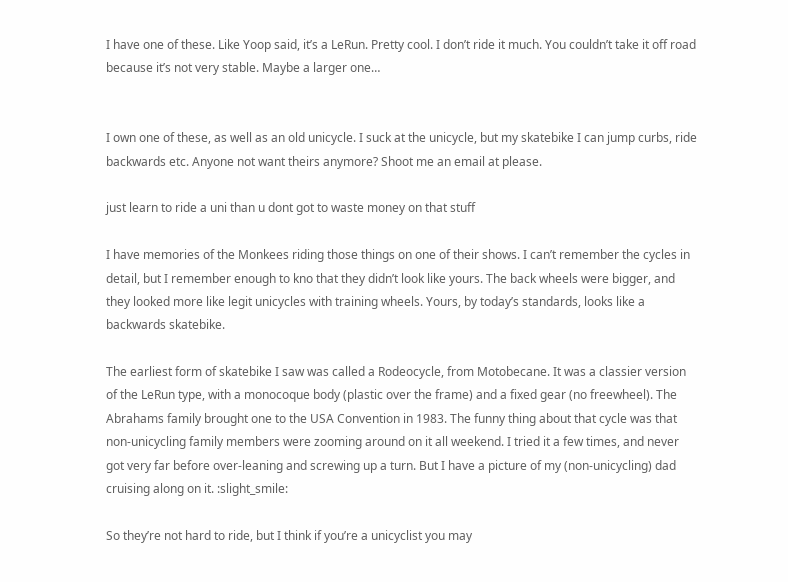I have one of these. Like Yoop said, it’s a LeRun. Pretty cool. I don’t ride it much. You couldn’t take it off road because it’s not very stable. Maybe a larger one…


I own one of these, as well as an old unicycle. I suck at the unicycle, but my skatebike I can jump curbs, ride backwards etc. Anyone not want theirs anymore? Shoot me an email at please.

just learn to ride a uni than u dont got to waste money on that stuff

I have memories of the Monkees riding those things on one of their shows. I can’t remember the cycles in detail, but I remember enough to kno that they didn’t look like yours. The back wheels were bigger, and they looked more like legit unicycles with training wheels. Yours, by today’s standards, looks like a backwards skatebike.

The earliest form of skatebike I saw was called a Rodeocycle, from Motobecane. It was a classier version of the LeRun type, with a monocoque body (plastic over the frame) and a fixed gear (no freewheel). The Abrahams family brought one to the USA Convention in 1983. The funny thing about that cycle was that non-unicycling family members were zooming around on it all weekend. I tried it a few times, and never got very far before over-leaning and screwing up a turn. But I have a picture of my (non-unicycling) dad cruising along on it. :slight_smile:

So they’re not hard to ride, but I think if you’re a unicyclist you may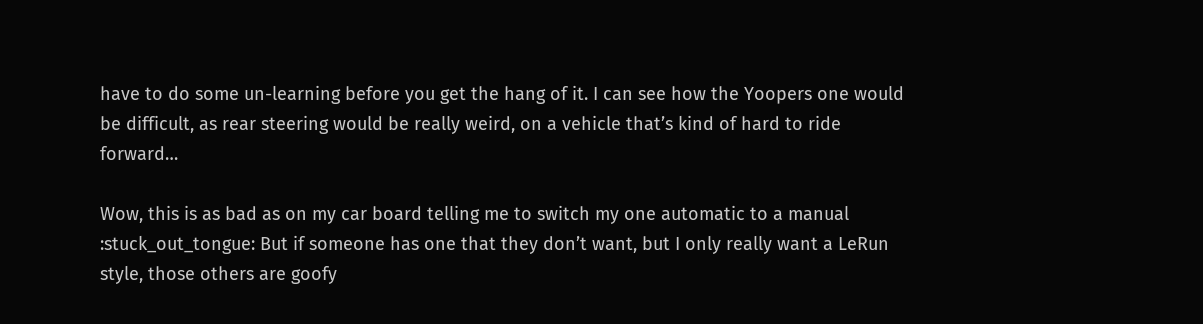have to do some un-learning before you get the hang of it. I can see how the Yoopers one would be difficult, as rear steering would be really weird, on a vehicle that’s kind of hard to ride forward…

Wow, this is as bad as on my car board telling me to switch my one automatic to a manual :stuck_out_tongue: But if someone has one that they don’t want, but I only really want a LeRun style, those others are goofy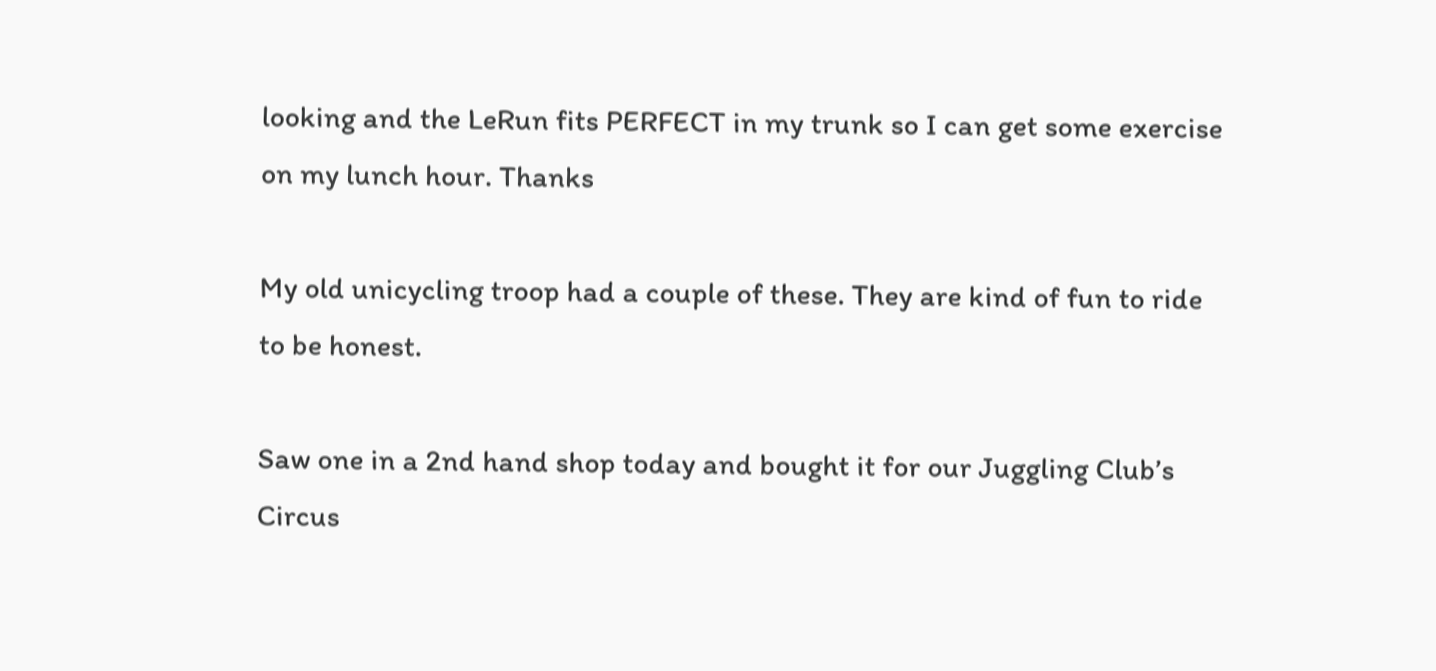looking and the LeRun fits PERFECT in my trunk so I can get some exercise on my lunch hour. Thanks

My old unicycling troop had a couple of these. They are kind of fun to ride to be honest.

Saw one in a 2nd hand shop today and bought it for our Juggling Club’s Circus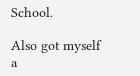School.

Also got myself a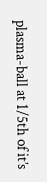plasma-ball at 1/5th of it’s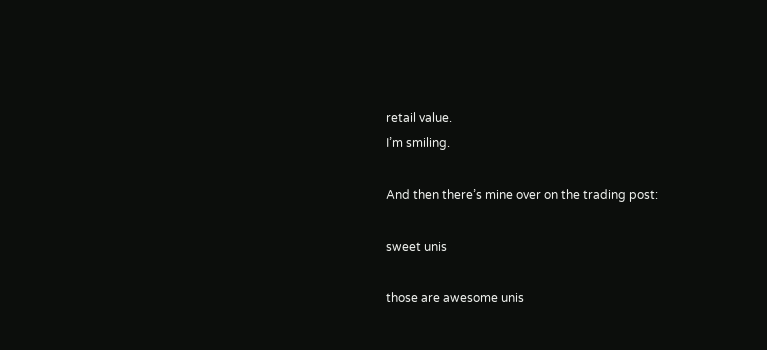retail value.
I’m smiling.

And then there’s mine over on the trading post:

sweet unis

those are awesome unis